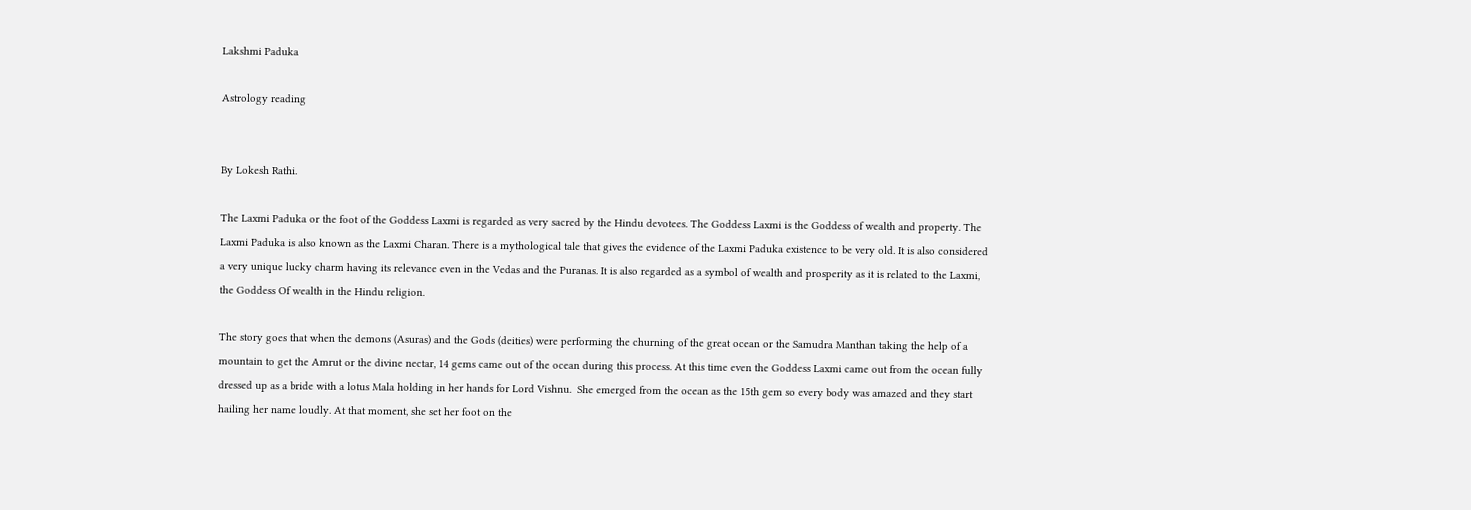Lakshmi Paduka

Astrology reading


By Lokesh Rathi.

The Laxmi Paduka or the foot of the Goddess Laxmi is regarded as very sacred by the Hindu devotees. The Goddess Laxmi is the Goddess of wealth and property. The Laxmi Paduka is also known as the Laxmi Charan. There is a mythological tale that gives the evidence of the Laxmi Paduka existence to be very old. It is also considered a very unique lucky charm having its relevance even in the Vedas and the Puranas. It is also regarded as a symbol of wealth and prosperity as it is related to the Laxmi, the Goddess Of wealth in the Hindu religion.

The story goes that when the demons (Asuras) and the Gods (deities) were performing the churning of the great ocean or the Samudra Manthan taking the help of a mountain to get the Amrut or the divine nectar, 14 gems came out of the ocean during this process. At this time even the Goddess Laxmi came out from the ocean fully dressed up as a bride with a lotus Mala holding in her hands for Lord Vishnu.  She emerged from the ocean as the 15th gem so every body was amazed and they start hailing her name loudly. At that moment, she set her foot on the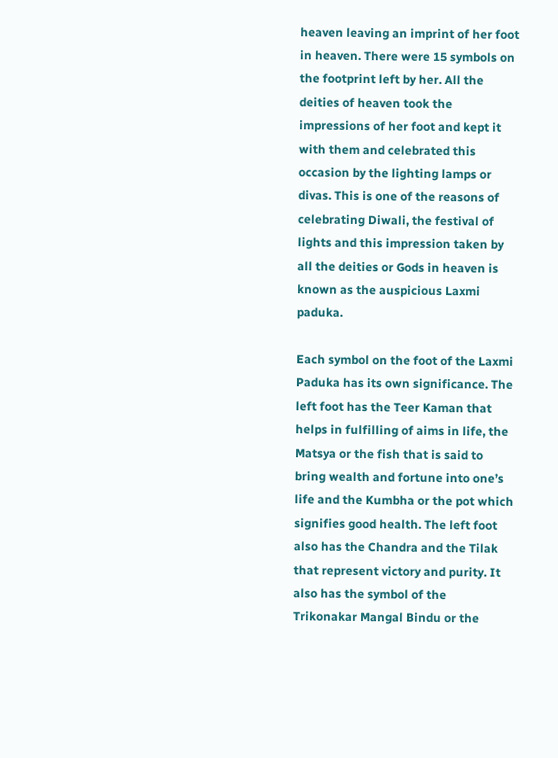heaven leaving an imprint of her foot in heaven. There were 15 symbols on the footprint left by her. All the deities of heaven took the impressions of her foot and kept it with them and celebrated this occasion by the lighting lamps or divas. This is one of the reasons of celebrating Diwali, the festival of lights and this impression taken by all the deities or Gods in heaven is known as the auspicious Laxmi paduka.

Each symbol on the foot of the Laxmi Paduka has its own significance. The left foot has the Teer Kaman that helps in fulfilling of aims in life, the Matsya or the fish that is said to bring wealth and fortune into one’s life and the Kumbha or the pot which signifies good health. The left foot also has the Chandra and the Tilak that represent victory and purity. It also has the symbol of the Trikonakar Mangal Bindu or the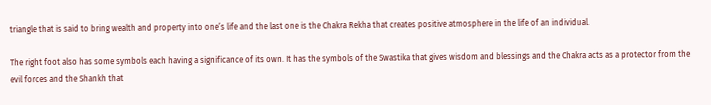triangle that is said to bring wealth and property into one’s life and the last one is the Chakra Rekha that creates positive atmosphere in the life of an individual.

The right foot also has some symbols each having a significance of its own. It has the symbols of the Swastika that gives wisdom and blessings and the Chakra acts as a protector from the evil forces and the Shankh that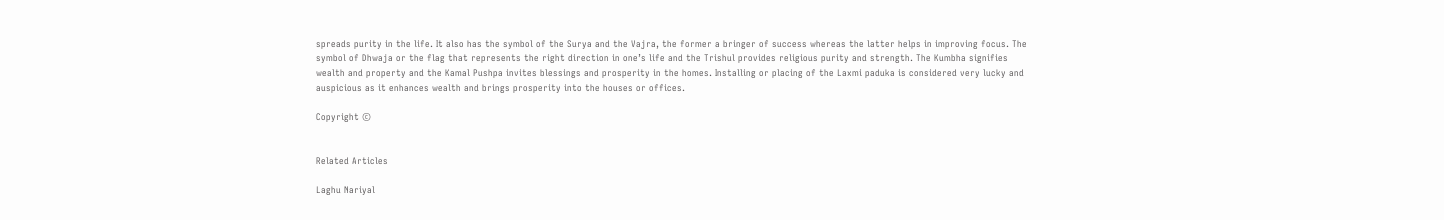spreads purity in the life. It also has the symbol of the Surya and the Vajra, the former a bringer of success whereas the latter helps in improving focus. The symbol of Dhwaja or the flag that represents the right direction in one’s life and the Trishul provides religious purity and strength. The Kumbha signifies wealth and property and the Kamal Pushpa invites blessings and prosperity in the homes. Installing or placing of the Laxmi paduka is considered very lucky and auspicious as it enhances wealth and brings prosperity into the houses or offices.

Copyright ©


Related Articles

Laghu Nariyal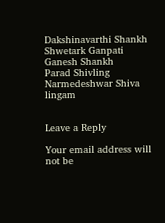Dakshinavarthi Shankh
Shwetark Ganpati
Ganesh Shankh
Parad Shivling
Narmedeshwar Shiva lingam


Leave a Reply

Your email address will not be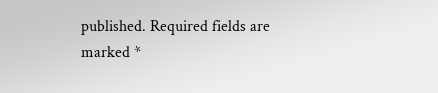published. Required fields are marked *